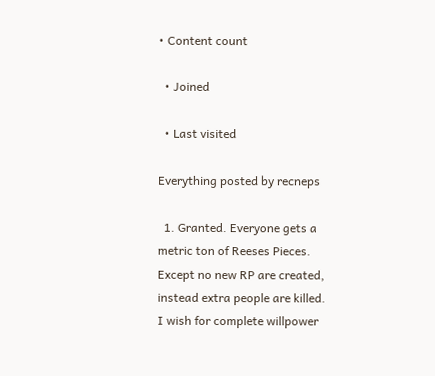• Content count

  • Joined

  • Last visited

Everything posted by recneps

  1. Granted. Everyone gets a metric ton of Reeses Pieces. Except no new RP are created, instead extra people are killed. I wish for complete willpower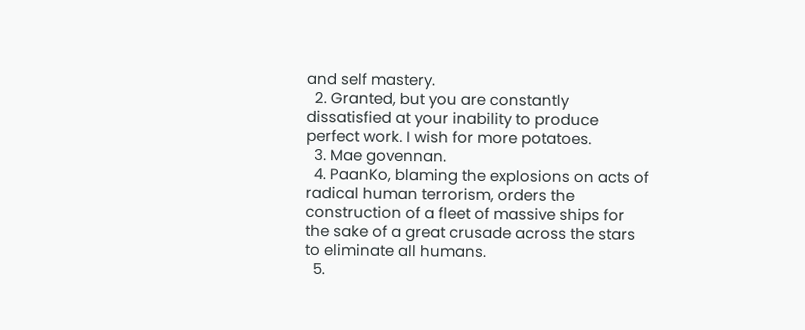and self mastery.
  2. Granted, but you are constantly dissatisfied at your inability to produce perfect work. I wish for more potatoes.
  3. Mae govennan.
  4. PaanKo, blaming the explosions on acts of radical human terrorism, orders the construction of a fleet of massive ships for the sake of a great crusade across the stars to eliminate all humans.
  5.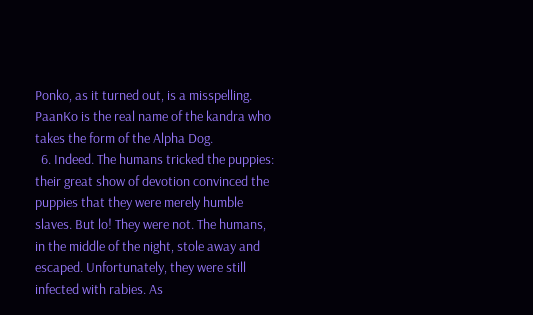Ponko, as it turned out, is a misspelling. PaanKo is the real name of the kandra who takes the form of the Alpha Dog.
  6. Indeed. The humans tricked the puppies: their great show of devotion convinced the puppies that they were merely humble slaves. But lo! They were not. The humans, in the middle of the night, stole away and escaped. Unfortunately, they were still infected with rabies. As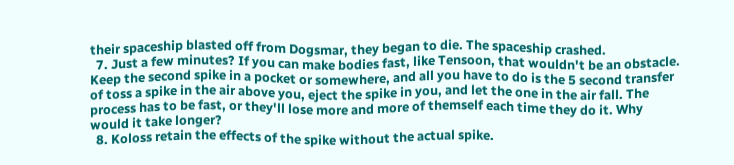their spaceship blasted off from Dogsmar, they began to die. The spaceship crashed.
  7. Just a few minutes? If you can make bodies fast, like Tensoon, that wouldn't be an obstacle. Keep the second spike in a pocket or somewhere, and all you have to do is the 5 second transfer of toss a spike in the air above you, eject the spike in you, and let the one in the air fall. The process has to be fast, or they'll lose more and more of themself each time they do it. Why would it take longer?
  8. Koloss retain the effects of the spike without the actual spike.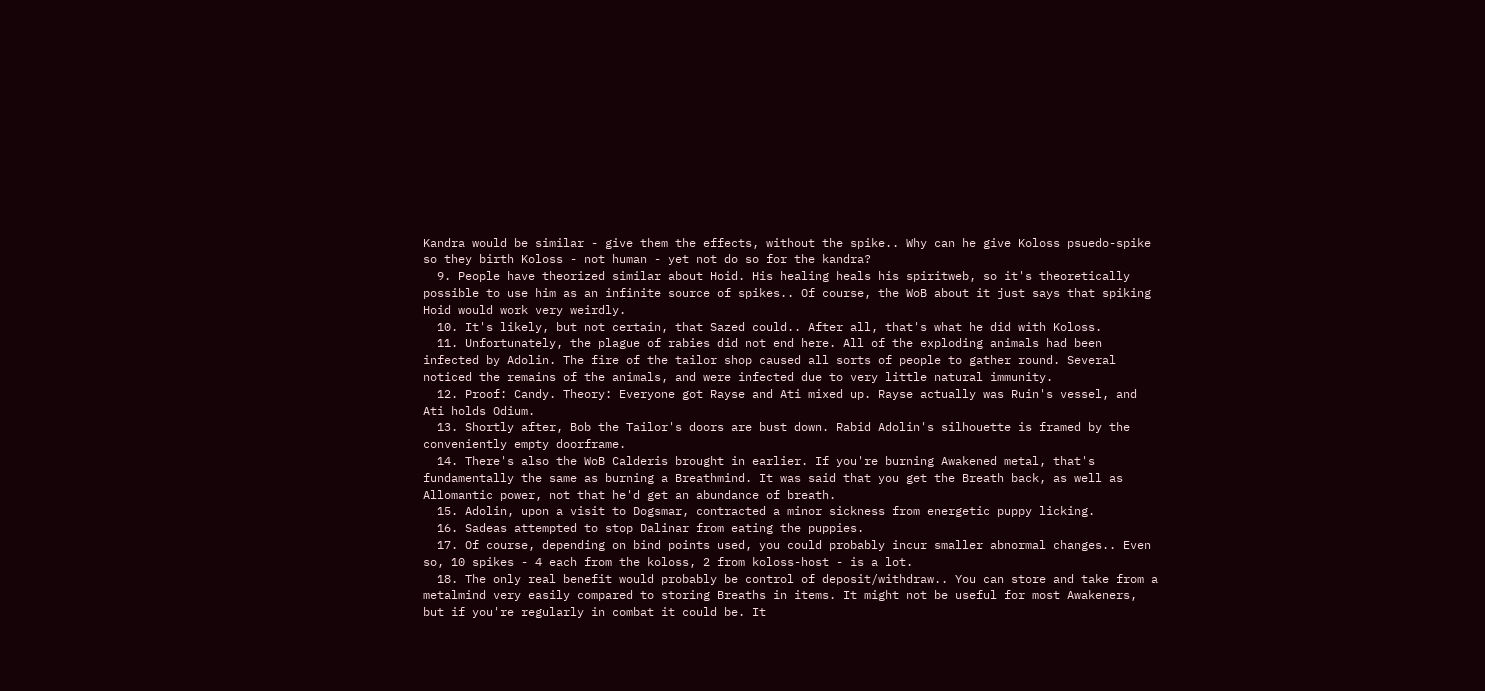Kandra would be similar - give them the effects, without the spike.. Why can he give Koloss psuedo-spike so they birth Koloss - not human - yet not do so for the kandra?
  9. People have theorized similar about Hoid. His healing heals his spiritweb, so it's theoretically possible to use him as an infinite source of spikes.. Of course, the WoB about it just says that spiking Hoid would work very weirdly.
  10. It's likely, but not certain, that Sazed could.. After all, that's what he did with Koloss.
  11. Unfortunately, the plague of rabies did not end here. All of the exploding animals had been infected by Adolin. The fire of the tailor shop caused all sorts of people to gather round. Several noticed the remains of the animals, and were infected due to very little natural immunity.
  12. Proof: Candy. Theory: Everyone got Rayse and Ati mixed up. Rayse actually was Ruin's vessel, and Ati holds Odium.
  13. Shortly after, Bob the Tailor's doors are bust down. Rabid Adolin's silhouette is framed by the conveniently empty doorframe.
  14. There's also the WoB Calderis brought in earlier. If you're burning Awakened metal, that's fundamentally the same as burning a Breathmind. It was said that you get the Breath back, as well as Allomantic power, not that he'd get an abundance of breath.
  15. Adolin, upon a visit to Dogsmar, contracted a minor sickness from energetic puppy licking.
  16. Sadeas attempted to stop Dalinar from eating the puppies.
  17. Of course, depending on bind points used, you could probably incur smaller abnormal changes.. Even so, 10 spikes - 4 each from the koloss, 2 from koloss-host - is a lot.
  18. The only real benefit would probably be control of deposit/withdraw.. You can store and take from a metalmind very easily compared to storing Breaths in items. It might not be useful for most Awakeners, but if you're regularly in combat it could be. It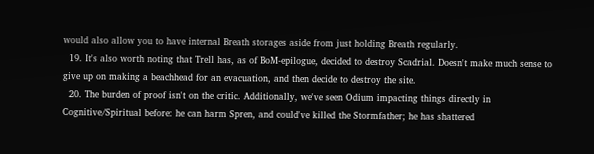would also allow you to have internal Breath storages aside from just holding Breath regularly.
  19. It's also worth noting that Trell has, as of BoM-epilogue, decided to destroy Scadrial. Doesn't make much sense to give up on making a beachhead for an evacuation, and then decide to destroy the site.
  20. The burden of proof isn't on the critic. Additionally, we've seen Odium impacting things directly in Cognitive/Spiritual before: he can harm Spren, and could've killed the Stormfather; he has shattered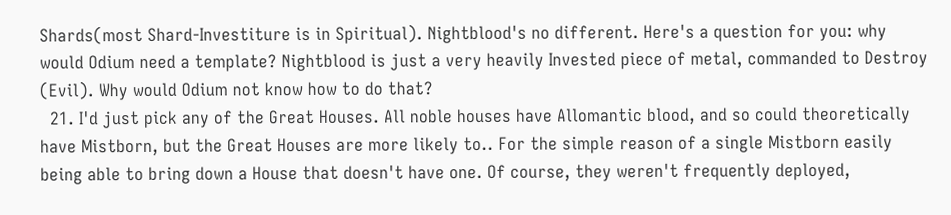Shards(most Shard-Investiture is in Spiritual). Nightblood's no different. Here's a question for you: why would Odium need a template? Nightblood is just a very heavily Invested piece of metal, commanded to Destroy (Evil). Why would Odium not know how to do that?
  21. I'd just pick any of the Great Houses. All noble houses have Allomantic blood, and so could theoretically have Mistborn, but the Great Houses are more likely to.. For the simple reason of a single Mistborn easily being able to bring down a House that doesn't have one. Of course, they weren't frequently deployed,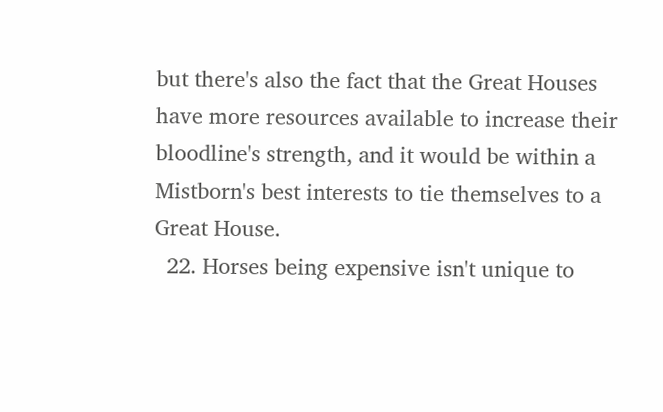but there's also the fact that the Great Houses have more resources available to increase their bloodline's strength, and it would be within a Mistborn's best interests to tie themselves to a Great House.
  22. Horses being expensive isn't unique to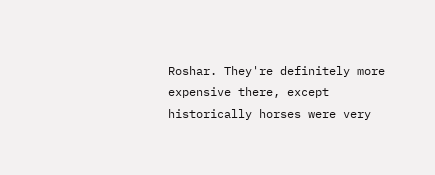Roshar. They're definitely more expensive there, except historically horses were very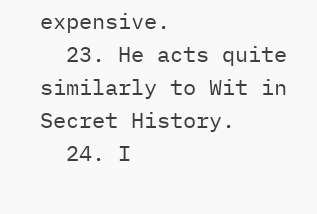expensive.
  23. He acts quite similarly to Wit in Secret History.
  24. I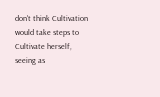don't think Cultivation would take steps to Cultivate herself, seeing as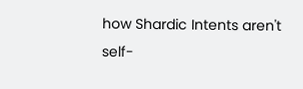how Shardic Intents aren't self-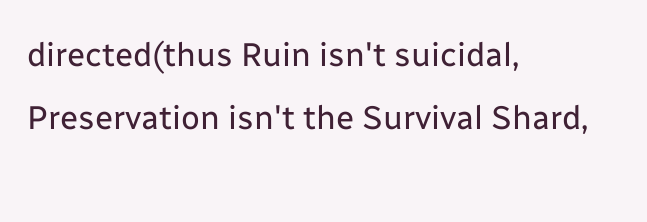directed(thus Ruin isn't suicidal, Preservation isn't the Survival Shard,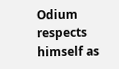Odium respects himself as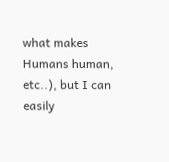what makes Humans human, etc..), but I can easily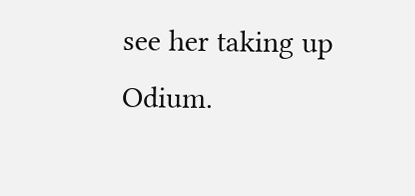see her taking up Odium.